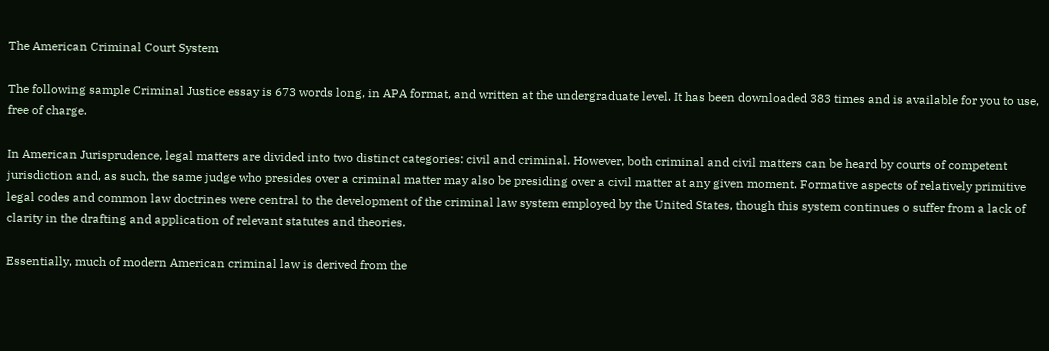The American Criminal Court System

The following sample Criminal Justice essay is 673 words long, in APA format, and written at the undergraduate level. It has been downloaded 383 times and is available for you to use, free of charge.

In American Jurisprudence, legal matters are divided into two distinct categories: civil and criminal. However, both criminal and civil matters can be heard by courts of competent jurisdiction and, as such, the same judge who presides over a criminal matter may also be presiding over a civil matter at any given moment. Formative aspects of relatively primitive legal codes and common law doctrines were central to the development of the criminal law system employed by the United States, though this system continues o suffer from a lack of clarity in the drafting and application of relevant statutes and theories.

Essentially, much of modern American criminal law is derived from the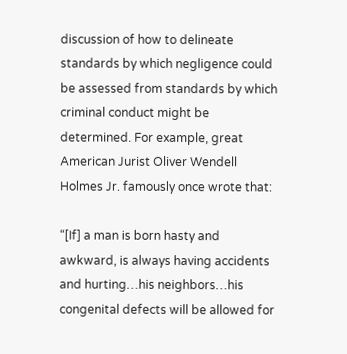discussion of how to delineate standards by which negligence could be assessed from standards by which criminal conduct might be determined. For example, great American Jurist Oliver Wendell Holmes Jr. famously once wrote that:

“[If] a man is born hasty and awkward, is always having accidents and hurting…his neighbors…his congenital defects will be allowed for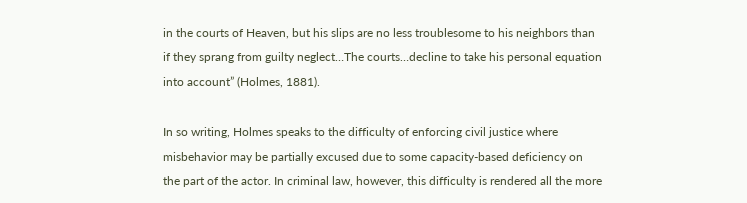in the courts of Heaven, but his slips are no less troublesome to his neighbors than if they sprang from guilty neglect…The courts…decline to take his personal equation into account” (Holmes, 1881).

In so writing, Holmes speaks to the difficulty of enforcing civil justice where misbehavior may be partially excused due to some capacity-based deficiency on the part of the actor. In criminal law, however, this difficulty is rendered all the more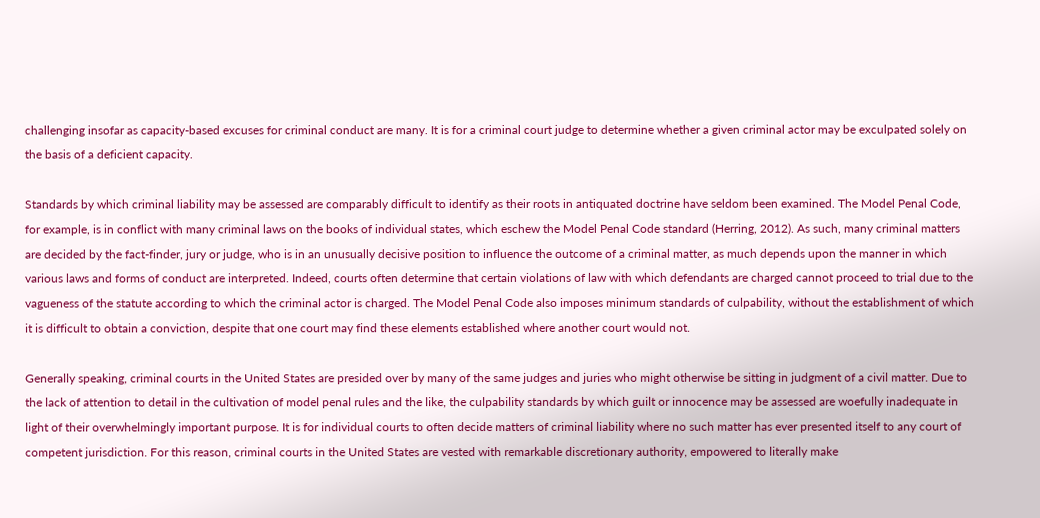challenging insofar as capacity-based excuses for criminal conduct are many. It is for a criminal court judge to determine whether a given criminal actor may be exculpated solely on the basis of a deficient capacity.

Standards by which criminal liability may be assessed are comparably difficult to identify as their roots in antiquated doctrine have seldom been examined. The Model Penal Code, for example, is in conflict with many criminal laws on the books of individual states, which eschew the Model Penal Code standard (Herring, 2012). As such, many criminal matters are decided by the fact-finder, jury or judge, who is in an unusually decisive position to influence the outcome of a criminal matter, as much depends upon the manner in which various laws and forms of conduct are interpreted. Indeed, courts often determine that certain violations of law with which defendants are charged cannot proceed to trial due to the vagueness of the statute according to which the criminal actor is charged. The Model Penal Code also imposes minimum standards of culpability, without the establishment of which it is difficult to obtain a conviction, despite that one court may find these elements established where another court would not.

Generally speaking, criminal courts in the United States are presided over by many of the same judges and juries who might otherwise be sitting in judgment of a civil matter. Due to the lack of attention to detail in the cultivation of model penal rules and the like, the culpability standards by which guilt or innocence may be assessed are woefully inadequate in light of their overwhelmingly important purpose. It is for individual courts to often decide matters of criminal liability where no such matter has ever presented itself to any court of competent jurisdiction. For this reason, criminal courts in the United States are vested with remarkable discretionary authority, empowered to literally make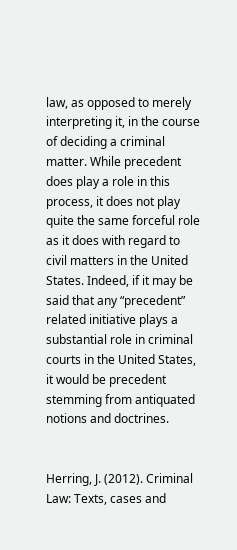law, as opposed to merely interpreting it, in the course of deciding a criminal matter. While precedent does play a role in this process, it does not play quite the same forceful role as it does with regard to civil matters in the United States. Indeed, if it may be said that any “precedent” related initiative plays a substantial role in criminal courts in the United States, it would be precedent stemming from antiquated notions and doctrines.


Herring, J. (2012). Criminal Law: Texts, cases and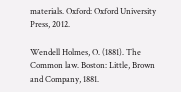materials. Oxford: Oxford University Press, 2012.

Wendell Holmes, O. (1881). The Common law. Boston: Little, Brown and Company, 1881.